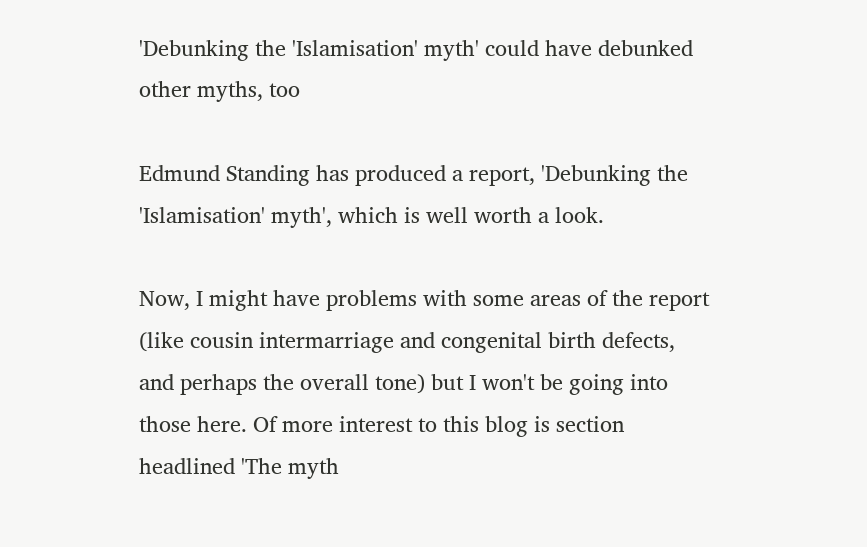'Debunking the 'Islamisation' myth' could have debunked other myths, too

Edmund Standing has produced a report, 'Debunking the 'Islamisation' myth', which is well worth a look.

Now, I might have problems with some areas of the report (like cousin intermarriage and congenital birth defects, and perhaps the overall tone) but I won't be going into those here. Of more interest to this blog is section headlined 'The myth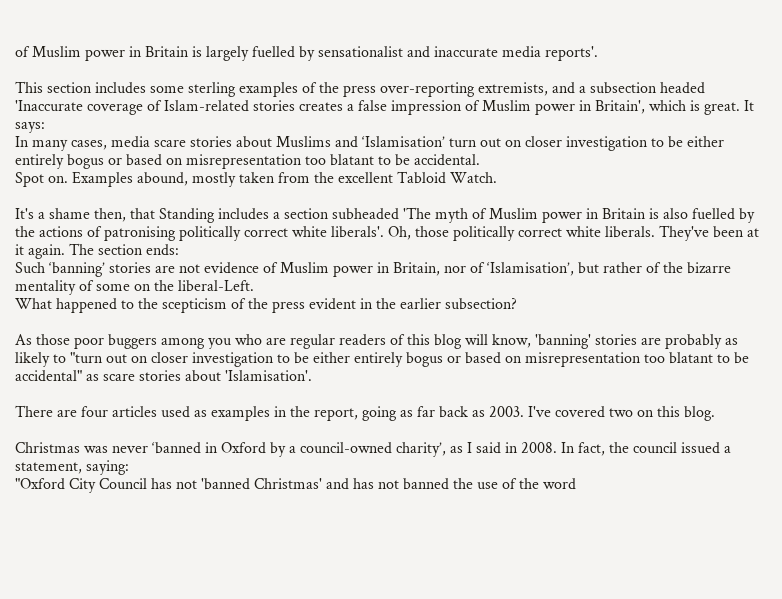of Muslim power in Britain is largely fuelled by sensationalist and inaccurate media reports'.

This section includes some sterling examples of the press over-reporting extremists, and a subsection headed 'Inaccurate coverage of Islam-related stories creates a false impression of Muslim power in Britain', which is great. It says:
In many cases, media scare stories about Muslims and ‘Islamisation’ turn out on closer investigation to be either entirely bogus or based on misrepresentation too blatant to be accidental.
Spot on. Examples abound, mostly taken from the excellent Tabloid Watch.

It's a shame then, that Standing includes a section subheaded 'The myth of Muslim power in Britain is also fuelled by the actions of patronising politically correct white liberals'. Oh, those politically correct white liberals. They've been at it again. The section ends:
Such ‘banning’ stories are not evidence of Muslim power in Britain, nor of ‘Islamisation’, but rather of the bizarre mentality of some on the liberal-Left.
What happened to the scepticism of the press evident in the earlier subsection?

As those poor buggers among you who are regular readers of this blog will know, 'banning' stories are probably as likely to "turn out on closer investigation to be either entirely bogus or based on misrepresentation too blatant to be accidental" as scare stories about 'Islamisation'.

There are four articles used as examples in the report, going as far back as 2003. I've covered two on this blog.

Christmas was never ‘banned in Oxford by a council-owned charity’, as I said in 2008. In fact, the council issued a statement, saying:
"Oxford City Council has not 'banned Christmas' and has not banned the use of the word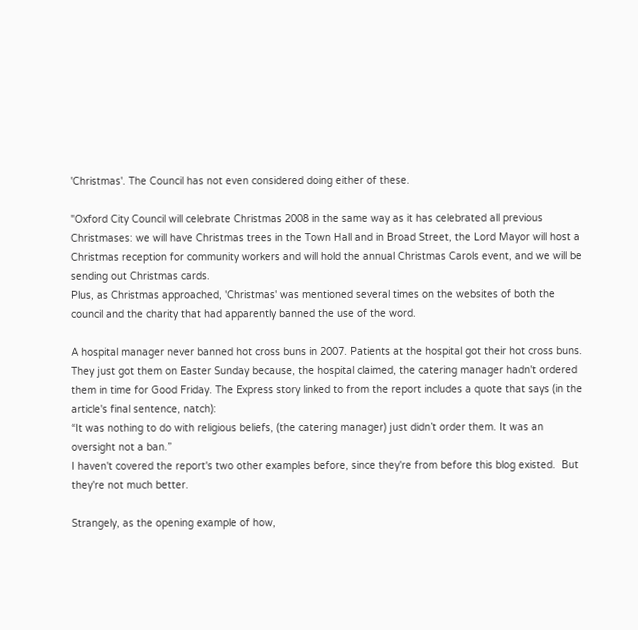'Christmas'. The Council has not even considered doing either of these.

"Oxford City Council will celebrate Christmas 2008 in the same way as it has celebrated all previous Christmases: we will have Christmas trees in the Town Hall and in Broad Street, the Lord Mayor will host a Christmas reception for community workers and will hold the annual Christmas Carols event, and we will be sending out Christmas cards.
Plus, as Christmas approached, 'Christmas' was mentioned several times on the websites of both the council and the charity that had apparently banned the use of the word.

A hospital manager never banned hot cross buns in 2007. Patients at the hospital got their hot cross buns. They just got them on Easter Sunday because, the hospital claimed, the catering manager hadn't ordered them in time for Good Friday. The Express story linked to from the report includes a quote that says (in the article's final sentence, natch):
“It was nothing to do with religious beliefs, (the catering manager) just didn’t order them. It was an oversight not a ban.”
I haven't covered the report's two other examples before, since they're from before this blog existed.  But they're not much better.

Strangely, as the opening example of how,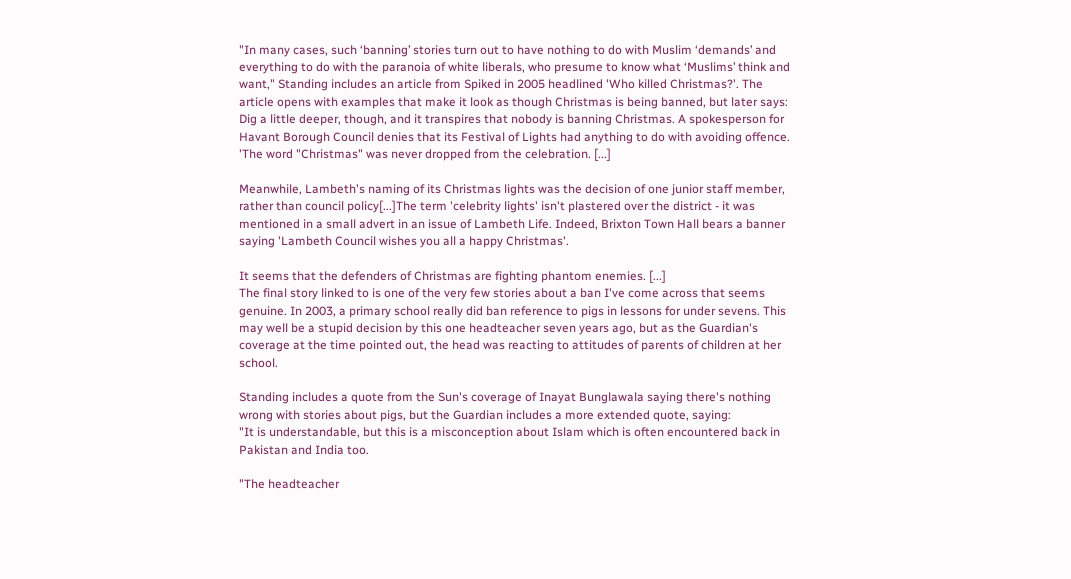"In many cases, such ‘banning’ stories turn out to have nothing to do with Muslim ‘demands’ and everything to do with the paranoia of white liberals, who presume to know what ‘Muslims’ think and want," Standing includes an article from Spiked in 2005 headlined 'Who killed Christmas?'. The article opens with examples that make it look as though Christmas is being banned, but later says:
Dig a little deeper, though, and it transpires that nobody is banning Christmas. A spokesperson for Havant Borough Council denies that its Festival of Lights had anything to do with avoiding offence. 'The word "Christmas" was never dropped from the celebration. [...]

Meanwhile, Lambeth's naming of its Christmas lights was the decision of one junior staff member, rather than council policy[...]The term 'celebrity lights' isn't plastered over the district - it was mentioned in a small advert in an issue of Lambeth Life. Indeed, Brixton Town Hall bears a banner saying 'Lambeth Council wishes you all a happy Christmas'.

It seems that the defenders of Christmas are fighting phantom enemies. [...]
The final story linked to is one of the very few stories about a ban I've come across that seems genuine. In 2003, a primary school really did ban reference to pigs in lessons for under sevens. This may well be a stupid decision by this one headteacher seven years ago, but as the Guardian's coverage at the time pointed out, the head was reacting to attitudes of parents of children at her school.

Standing includes a quote from the Sun's coverage of Inayat Bunglawala saying there's nothing wrong with stories about pigs, but the Guardian includes a more extended quote, saying:
"It is understandable, but this is a misconception about Islam which is often encountered back in Pakistan and India too.

"The headteacher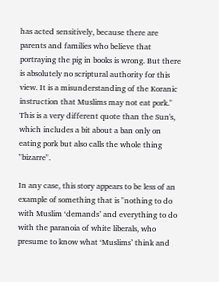has acted sensitively, because there are parents and families who believe that portraying the pig in books is wrong. But there is absolutely no scriptural authority for this view. It is a misunderstanding of the Koranic instruction that Muslims may not eat pork."
This is a very different quote than the Sun's, which includes a bit about a ban only on eating pork but also calls the whole thing "bizarre".

In any case, this story appears to be less of an example of something that is "nothing to do with Muslim ‘demands’ and everything to do with the paranoia of white liberals, who presume to know what ‘Muslims’ think and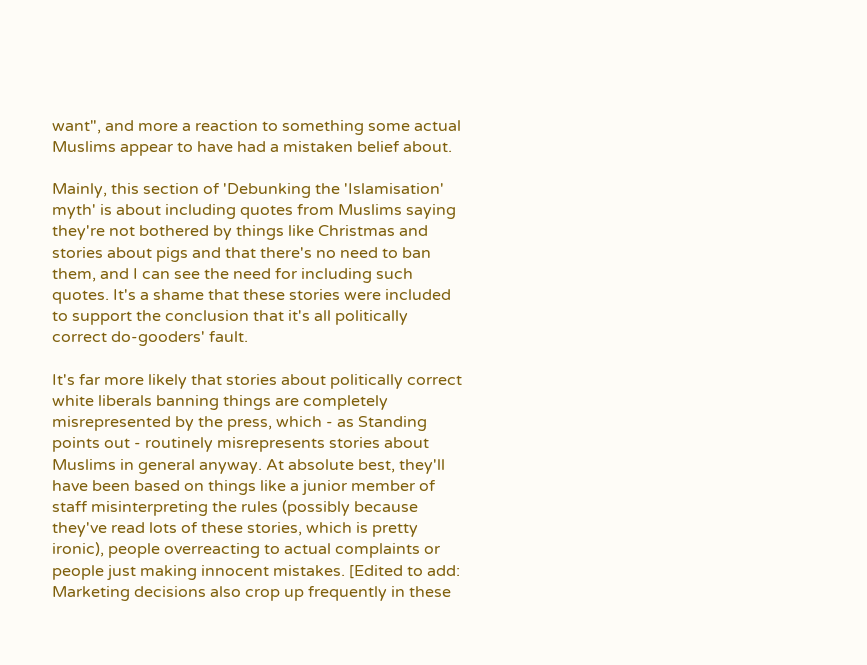want", and more a reaction to something some actual Muslims appear to have had a mistaken belief about.

Mainly, this section of 'Debunking the 'Islamisation' myth' is about including quotes from Muslims saying they're not bothered by things like Christmas and stories about pigs and that there's no need to ban them, and I can see the need for including such quotes. It's a shame that these stories were included to support the conclusion that it's all politically correct do-gooders' fault.

It's far more likely that stories about politically correct white liberals banning things are completely misrepresented by the press, which - as Standing points out - routinely misrepresents stories about Muslims in general anyway. At absolute best, they'll have been based on things like a junior member of staff misinterpreting the rules (possibly because they've read lots of these stories, which is pretty ironic), people overreacting to actual complaints or people just making innocent mistakes. [Edited to add: Marketing decisions also crop up frequently in these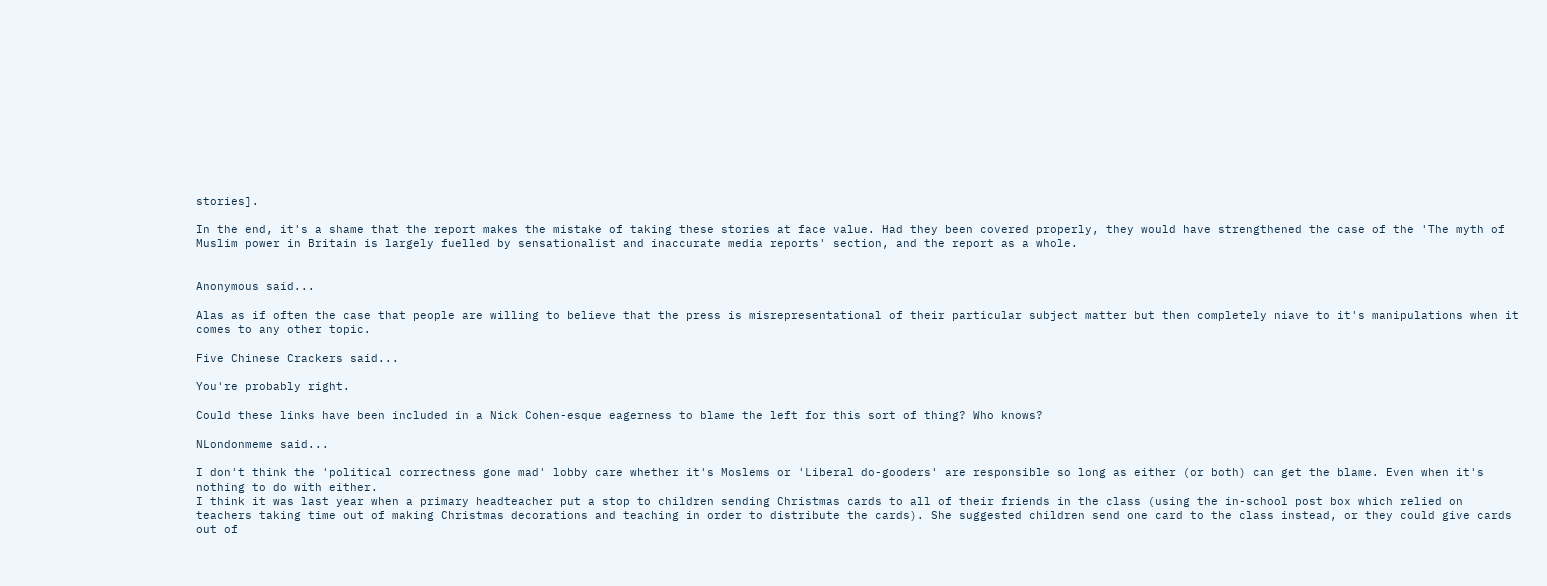stories].

In the end, it's a shame that the report makes the mistake of taking these stories at face value. Had they been covered properly, they would have strengthened the case of the 'The myth of Muslim power in Britain is largely fuelled by sensationalist and inaccurate media reports' section, and the report as a whole.


Anonymous said...

Alas as if often the case that people are willing to believe that the press is misrepresentational of their particular subject matter but then completely niave to it's manipulations when it comes to any other topic.

Five Chinese Crackers said...

You're probably right.

Could these links have been included in a Nick Cohen-esque eagerness to blame the left for this sort of thing? Who knows?

NLondonmeme said...

I don't think the 'political correctness gone mad' lobby care whether it's Moslems or 'Liberal do-gooders' are responsible so long as either (or both) can get the blame. Even when it's nothing to do with either.
I think it was last year when a primary headteacher put a stop to children sending Christmas cards to all of their friends in the class (using the in-school post box which relied on teachers taking time out of making Christmas decorations and teaching in order to distribute the cards). She suggested children send one card to the class instead, or they could give cards out of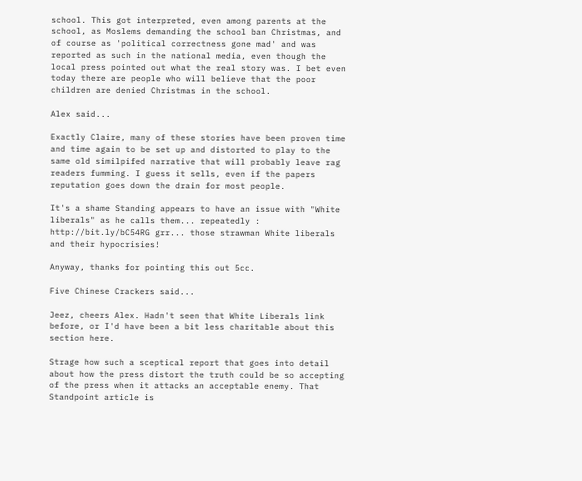school. This got interpreted, even among parents at the school, as Moslems demanding the school ban Christmas, and of course as 'political correctness gone mad' and was reported as such in the national media, even though the local press pointed out what the real story was. I bet even today there are people who will believe that the poor children are denied Christmas in the school.

Alex said...

Exactly Claire, many of these stories have been proven time and time again to be set up and distorted to play to the same old similpifed narrative that will probably leave rag readers fumming. I guess it sells, even if the papers reputation goes down the drain for most people.

It's a shame Standing appears to have an issue with "White liberals" as he calls them... repeatedly : http://bit.ly/bC54RG grr... those strawman White liberals and their hypocrisies!

Anyway, thanks for pointing this out 5cc.

Five Chinese Crackers said...

Jeez, cheers Alex. Hadn't seen that White Liberals link before, or I'd have been a bit less charitable about this section here.

Strage how such a sceptical report that goes into detail about how the press distort the truth could be so accepting of the press when it attacks an acceptable enemy. That Standpoint article is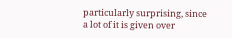particularly surprising, since a lot of it is given over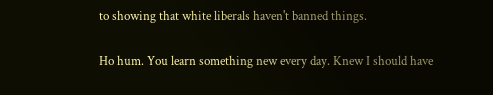to showing that white liberals haven't banned things.

Ho hum. You learn something new every day. Knew I should have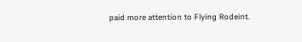paid more attention to Flying Rodeint.